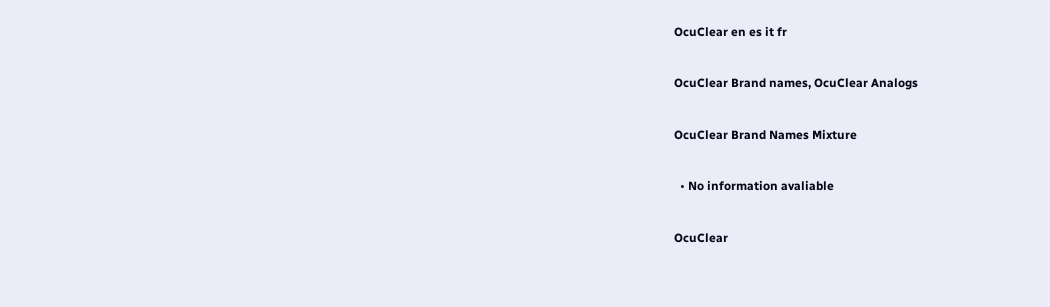OcuClear en es it fr

OcuClear Brand names, OcuClear Analogs

OcuClear Brand Names Mixture

  • No information avaliable

OcuClear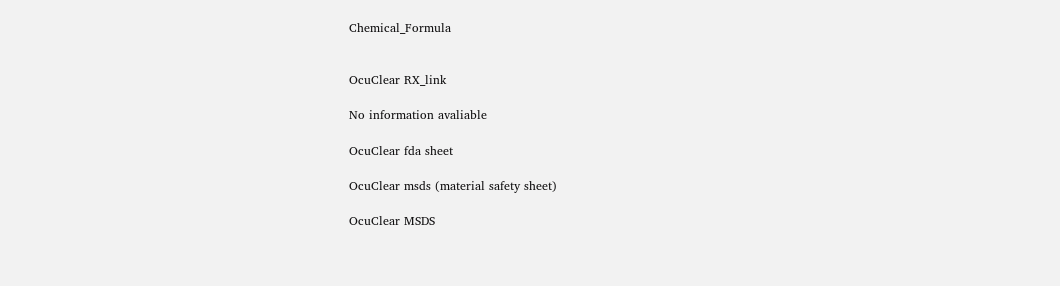Chemical_Formula


OcuClear RX_link

No information avaliable

OcuClear fda sheet

OcuClear msds (material safety sheet)

OcuClear MSDS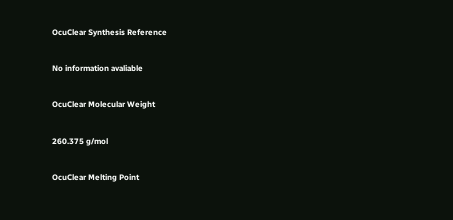OcuClear Synthesis Reference

No information avaliable

OcuClear Molecular Weight

260.375 g/mol

OcuClear Melting Point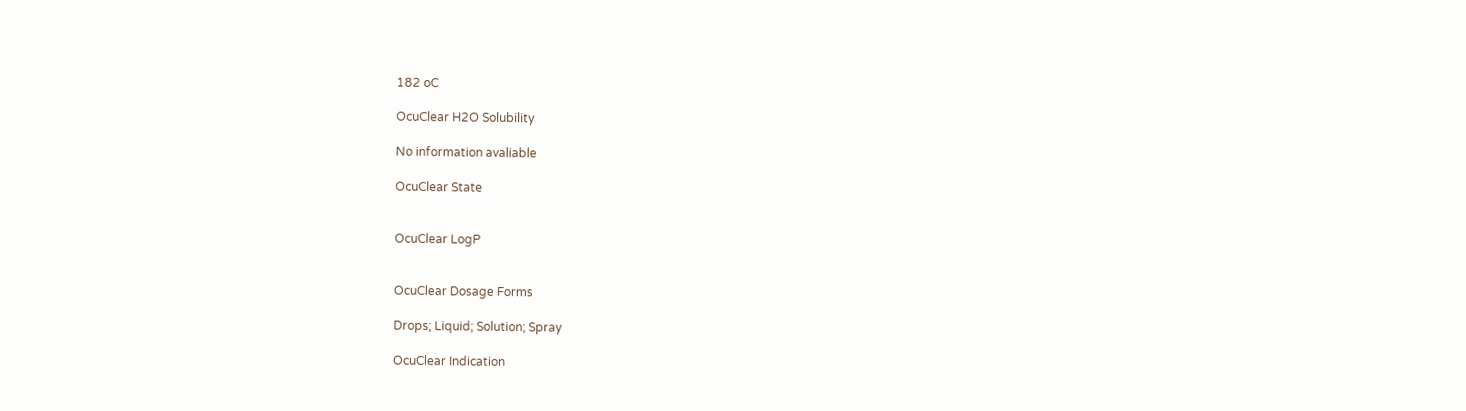182 oC

OcuClear H2O Solubility

No information avaliable

OcuClear State


OcuClear LogP


OcuClear Dosage Forms

Drops; Liquid; Solution; Spray

OcuClear Indication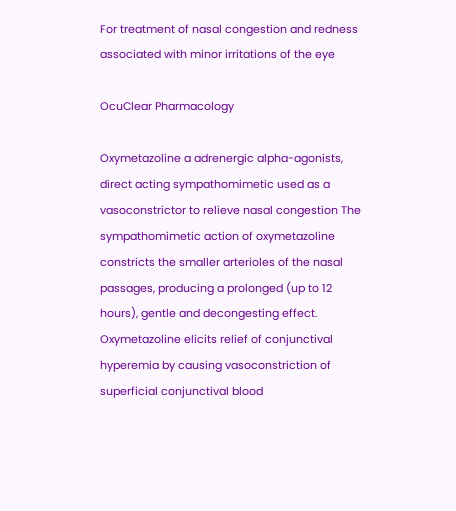For treatment of nasal congestion and redness associated with minor irritations of the eye

OcuClear Pharmacology

Oxymetazoline a adrenergic alpha-agonists, direct acting sympathomimetic used as a vasoconstrictor to relieve nasal congestion The sympathomimetic action of oxymetazoline constricts the smaller arterioles of the nasal passages, producing a prolonged (up to 12 hours), gentle and decongesting effect. Oxymetazoline elicits relief of conjunctival hyperemia by causing vasoconstriction of superficial conjunctival blood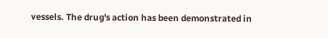vessels. The drug's action has been demonstrated in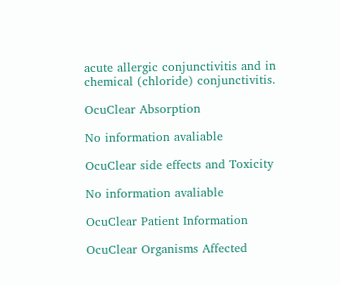acute allergic conjunctivitis and in chemical (chloride) conjunctivitis.

OcuClear Absorption

No information avaliable

OcuClear side effects and Toxicity

No information avaliable

OcuClear Patient Information

OcuClear Organisms Affected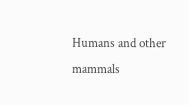Humans and other mammals